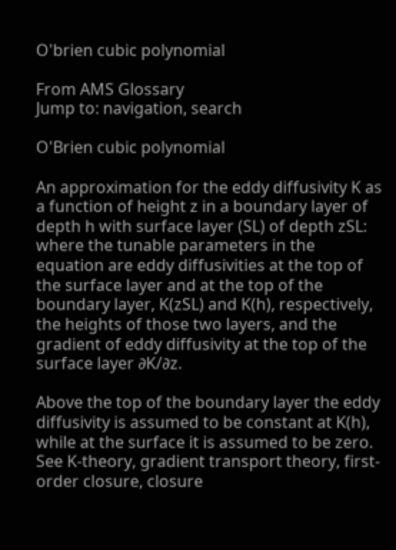O'brien cubic polynomial

From AMS Glossary
Jump to: navigation, search

O'Brien cubic polynomial

An approximation for the eddy diffusivity K as a function of height z in a boundary layer of depth h with surface layer (SL) of depth zSL:
where the tunable parameters in the equation are eddy diffusivities at the top of the surface layer and at the top of the boundary layer, K(zSL) and K(h), respectively, the heights of those two layers, and the gradient of eddy diffusivity at the top of the surface layer ∂K/∂z.

Above the top of the boundary layer the eddy diffusivity is assumed to be constant at K(h), while at the surface it is assumed to be zero.
See K-theory, gradient transport theory, first-order closure, closure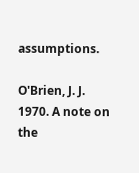assumptions.

O'Brien, J. J. 1970. A note on the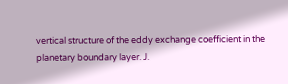vertical structure of the eddy exchange coefficient in the planetary boundary layer. J.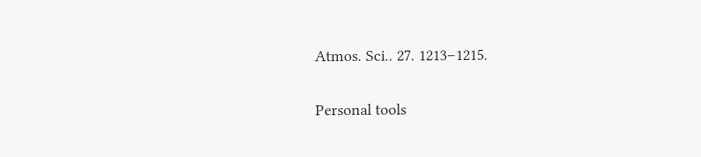Atmos. Sci.. 27. 1213–1215.

Personal tools